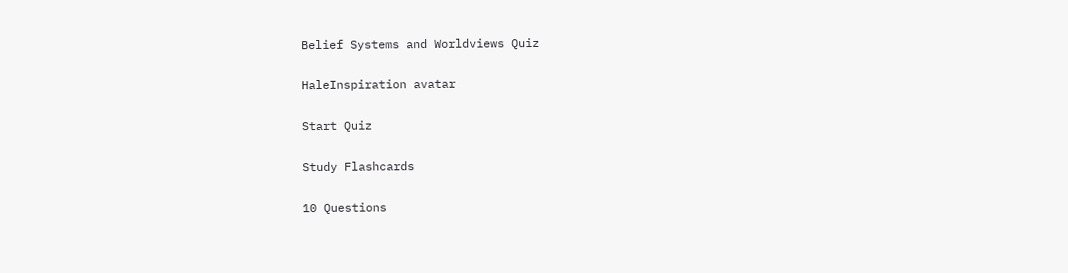Belief Systems and Worldviews Quiz

HaleInspiration avatar

Start Quiz

Study Flashcards

10 Questions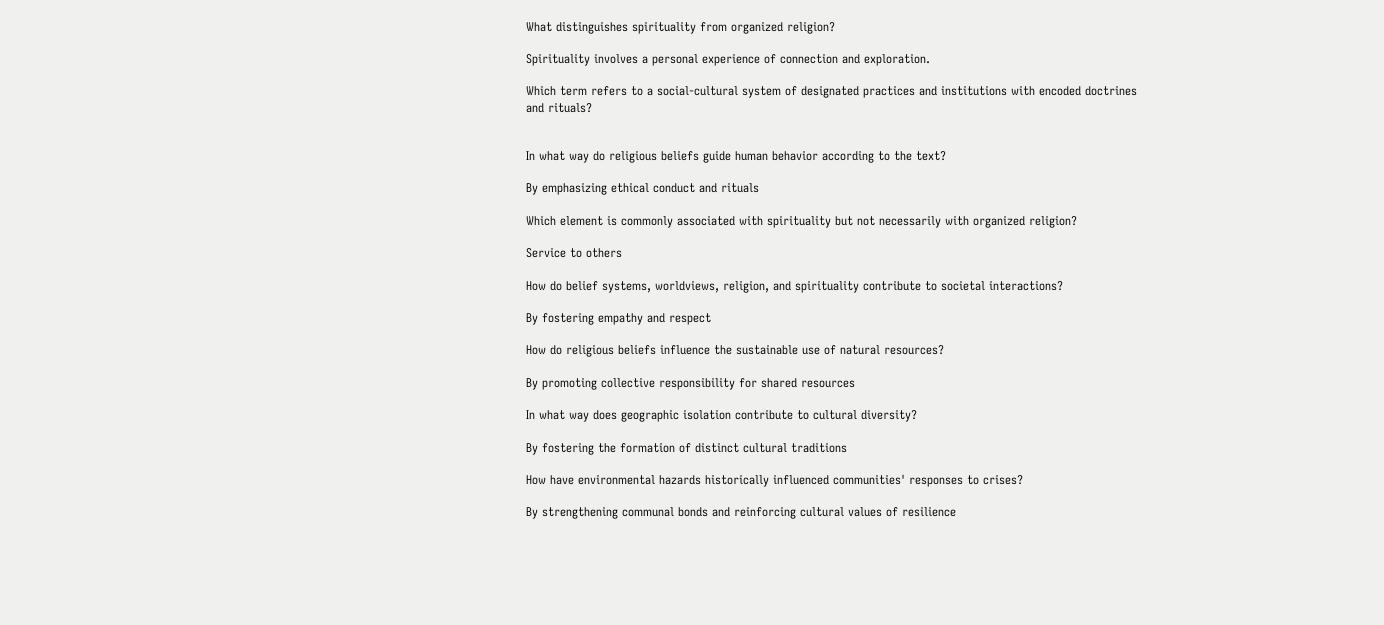What distinguishes spirituality from organized religion?

Spirituality involves a personal experience of connection and exploration.

Which term refers to a social-cultural system of designated practices and institutions with encoded doctrines and rituals?


In what way do religious beliefs guide human behavior according to the text?

By emphasizing ethical conduct and rituals

Which element is commonly associated with spirituality but not necessarily with organized religion?

Service to others

How do belief systems, worldviews, religion, and spirituality contribute to societal interactions?

By fostering empathy and respect

How do religious beliefs influence the sustainable use of natural resources?

By promoting collective responsibility for shared resources

In what way does geographic isolation contribute to cultural diversity?

By fostering the formation of distinct cultural traditions

How have environmental hazards historically influenced communities' responses to crises?

By strengthening communal bonds and reinforcing cultural values of resilience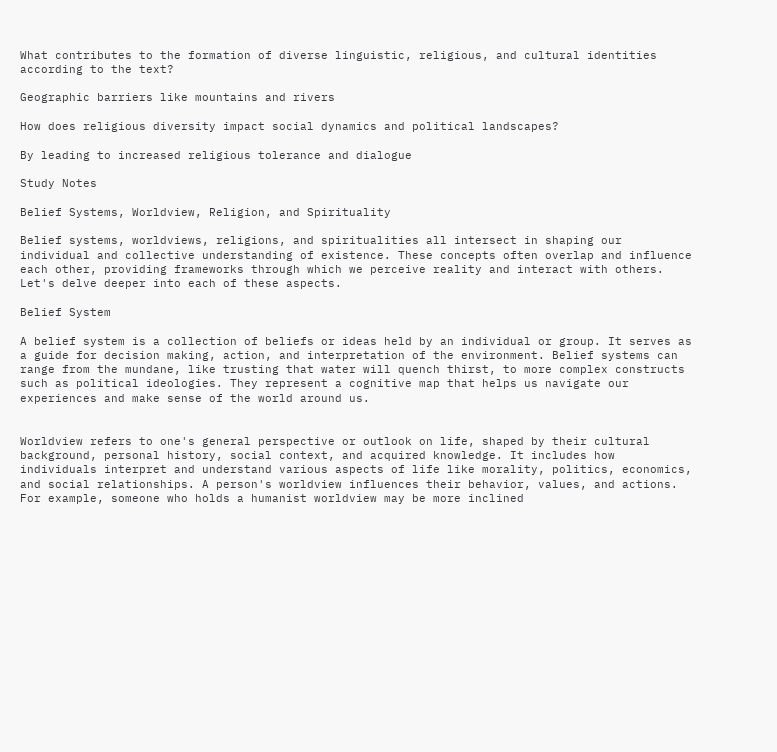What contributes to the formation of diverse linguistic, religious, and cultural identities according to the text?

Geographic barriers like mountains and rivers

How does religious diversity impact social dynamics and political landscapes?

By leading to increased religious tolerance and dialogue

Study Notes

Belief Systems, Worldview, Religion, and Spirituality

Belief systems, worldviews, religions, and spiritualities all intersect in shaping our individual and collective understanding of existence. These concepts often overlap and influence each other, providing frameworks through which we perceive reality and interact with others. Let's delve deeper into each of these aspects.

Belief System

A belief system is a collection of beliefs or ideas held by an individual or group. It serves as a guide for decision making, action, and interpretation of the environment. Belief systems can range from the mundane, like trusting that water will quench thirst, to more complex constructs such as political ideologies. They represent a cognitive map that helps us navigate our experiences and make sense of the world around us.


Worldview refers to one's general perspective or outlook on life, shaped by their cultural background, personal history, social context, and acquired knowledge. It includes how individuals interpret and understand various aspects of life like morality, politics, economics, and social relationships. A person's worldview influences their behavior, values, and actions. For example, someone who holds a humanist worldview may be more inclined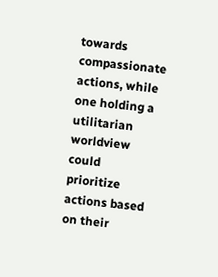towards compassionate actions, while one holding a utilitarian worldview could prioritize actions based on their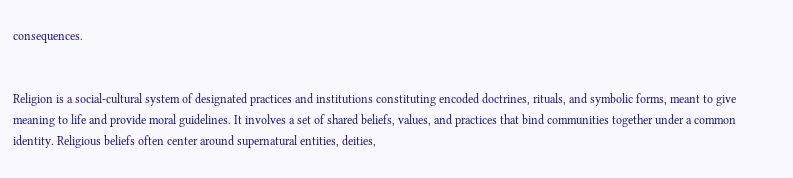consequences.


Religion is a social-cultural system of designated practices and institutions constituting encoded doctrines, rituals, and symbolic forms, meant to give meaning to life and provide moral guidelines. It involves a set of shared beliefs, values, and practices that bind communities together under a common identity. Religious beliefs often center around supernatural entities, deities,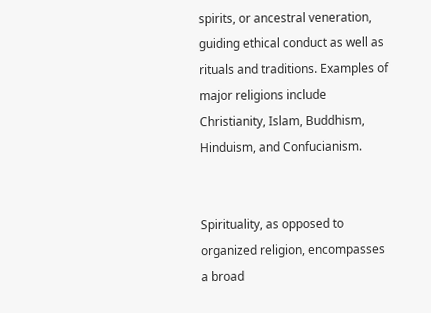spirits, or ancestral veneration, guiding ethical conduct as well as rituals and traditions. Examples of major religions include Christianity, Islam, Buddhism, Hinduism, and Confucianism.


Spirituality, as opposed to organized religion, encompasses a broad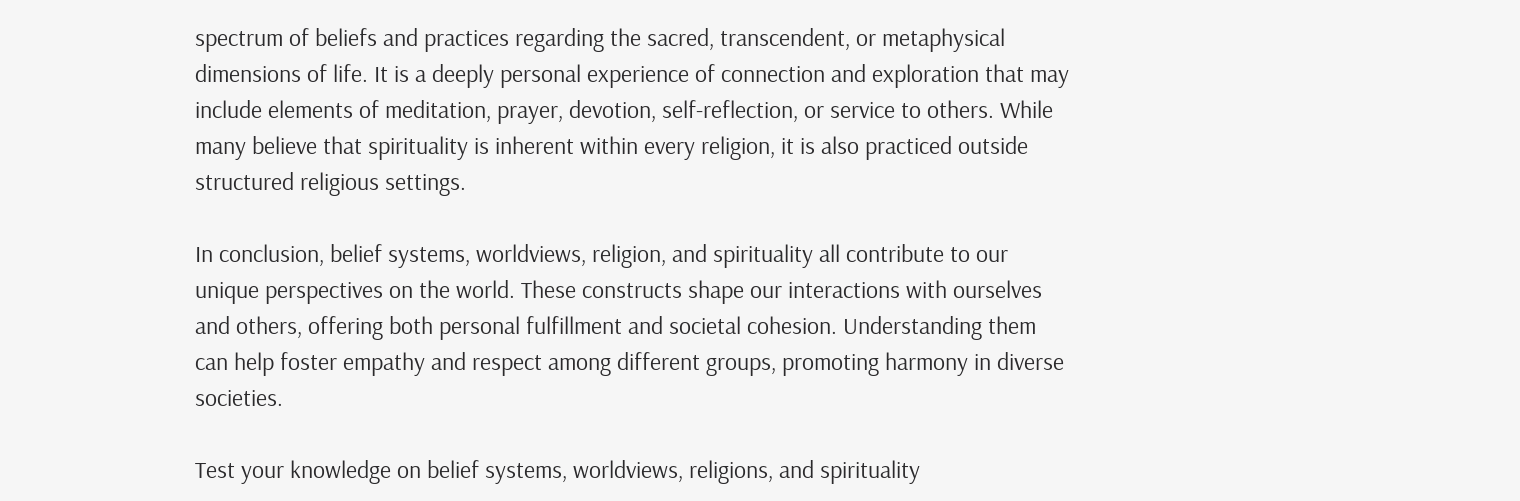spectrum of beliefs and practices regarding the sacred, transcendent, or metaphysical dimensions of life. It is a deeply personal experience of connection and exploration that may include elements of meditation, prayer, devotion, self-reflection, or service to others. While many believe that spirituality is inherent within every religion, it is also practiced outside structured religious settings.

In conclusion, belief systems, worldviews, religion, and spirituality all contribute to our unique perspectives on the world. These constructs shape our interactions with ourselves and others, offering both personal fulfillment and societal cohesion. Understanding them can help foster empathy and respect among different groups, promoting harmony in diverse societies.

Test your knowledge on belief systems, worldviews, religions, and spirituality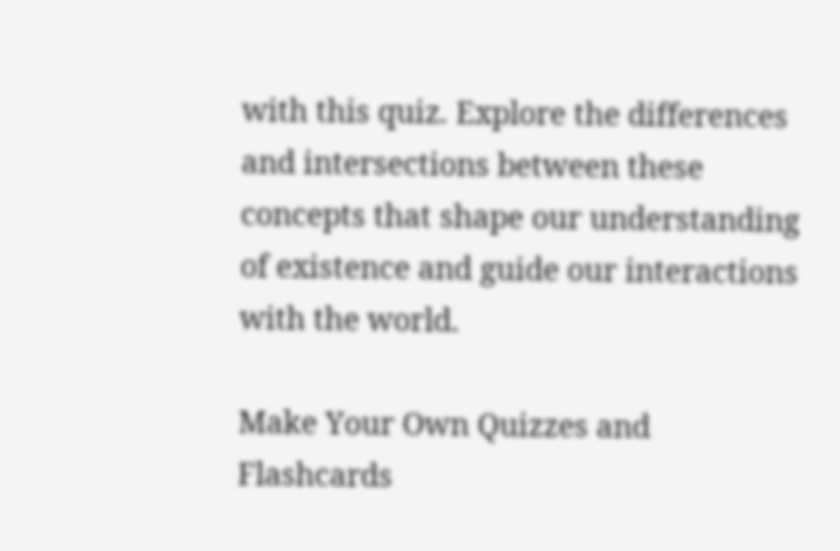with this quiz. Explore the differences and intersections between these concepts that shape our understanding of existence and guide our interactions with the world.

Make Your Own Quizzes and Flashcards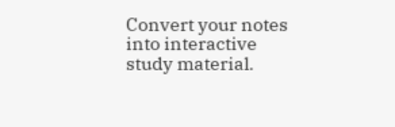Convert your notes into interactive study material.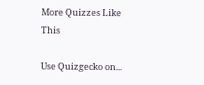More Quizzes Like This

Use Quizgecko on...